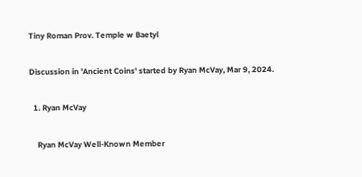Tiny Roman Prov. Temple w Baetyl

Discussion in 'Ancient Coins' started by Ryan McVay, Mar 9, 2024.

  1. Ryan McVay

    Ryan McVay Well-Known Member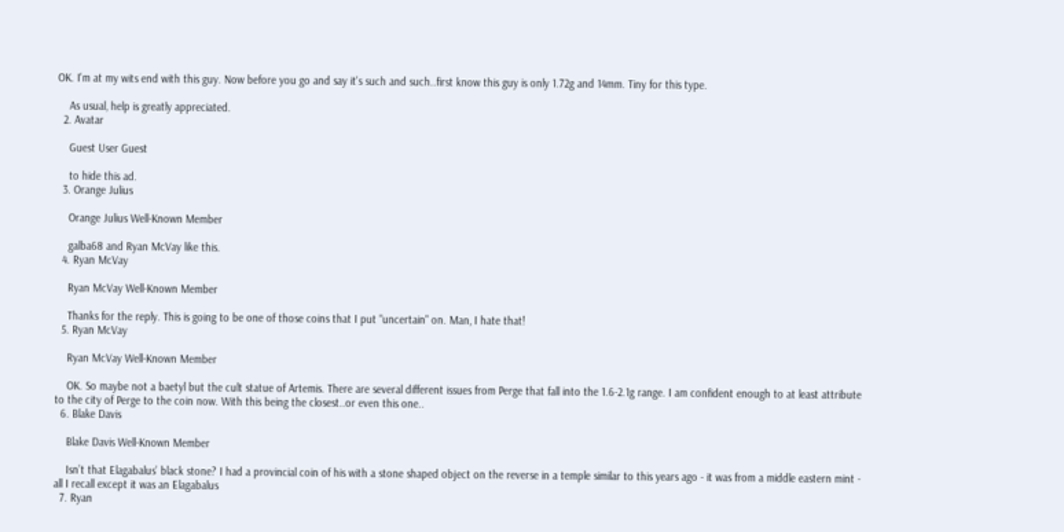OK. I'm at my wits end with this guy. Now before you go and say it's such and such..first know this guy is only 1.72g and 14mm. Tiny for this type.

    As usual, help is greatly appreciated.
  2. Avatar

    Guest User Guest

    to hide this ad.
  3. Orange Julius

    Orange Julius Well-Known Member

    galba68 and Ryan McVay like this.
  4. Ryan McVay

    Ryan McVay Well-Known Member

    Thanks for the reply. This is going to be one of those coins that I put "uncertain" on. Man, I hate that!
  5. Ryan McVay

    Ryan McVay Well-Known Member

    OK. So maybe not a baetyl but the cult statue of Artemis. There are several different issues from Perge that fall into the 1.6-2.1g range. I am confident enough to at least attribute to the city of Perge to the coin now. With this being the closest..or even this one..
  6. Blake Davis

    Blake Davis Well-Known Member

    Isn’t that Elagabalus’ black stone? I had a provincial coin of his with a stone shaped object on the reverse in a temple similar to this years ago - it was from a middle eastern mint - all I recall except it was an Elagabalus
  7. Ryan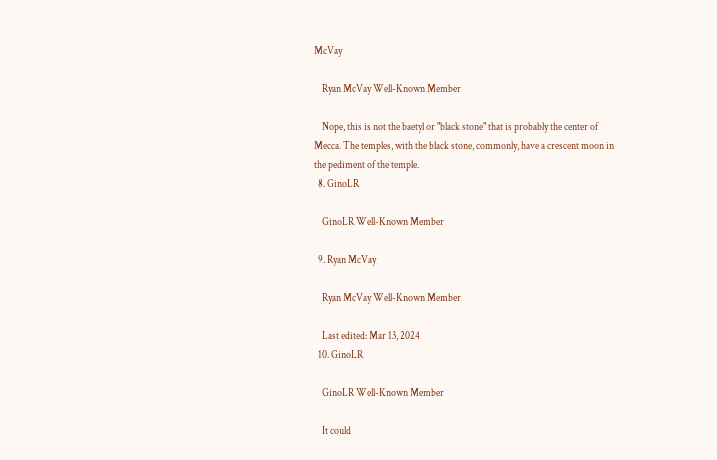McVay

    Ryan McVay Well-Known Member

    Nope, this is not the baetyl or "black stone" that is probably the center of Mecca. The temples, with the black stone, commonly, have a crescent moon in the pediment of the temple.
  8. GinoLR

    GinoLR Well-Known Member

  9. Ryan McVay

    Ryan McVay Well-Known Member

    Last edited: Mar 13, 2024
  10. GinoLR

    GinoLR Well-Known Member

    It could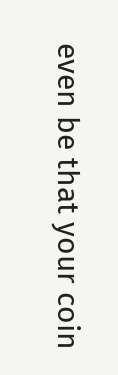even be that your coin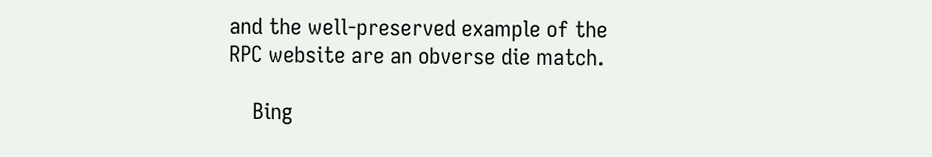and the well-preserved example of the RPC website are an obverse die match.

    Bing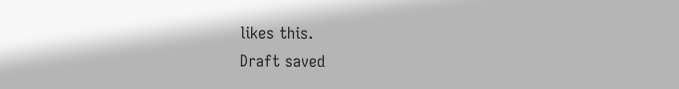likes this.
Draft saved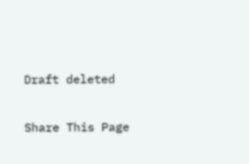Draft deleted

Share This Page